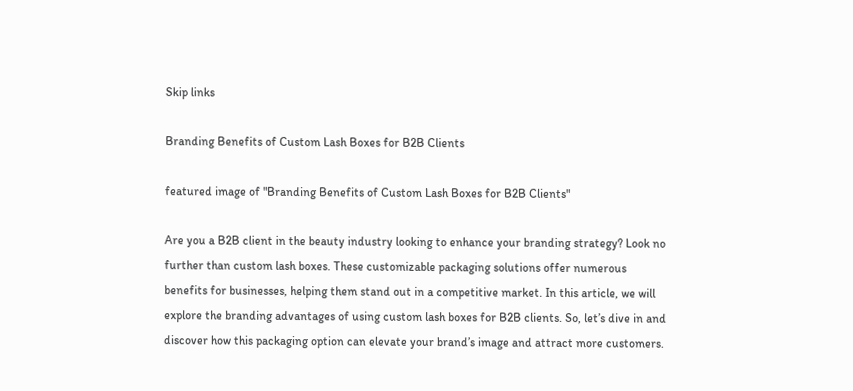Skip links

Branding Benefits of Custom Lash Boxes for B2B Clients

featured image of "Branding Benefits of Custom Lash Boxes for B2B Clients"

Are you a B2B client in the beauty industry looking to enhance your branding strategy? Look no further than custom lash boxes. These customizable packaging solutions offer numerous benefits for businesses, helping them stand out in a competitive market. In this article, we will explore the branding advantages of using custom lash boxes for B2B clients. So, let’s dive in and discover how this packaging option can elevate your brand’s image and attract more customers.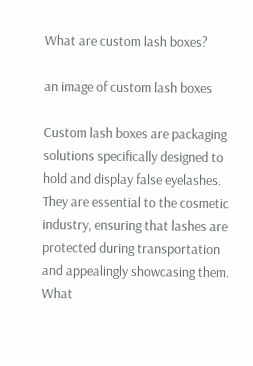What are custom lash boxes?

an image of custom lash boxes

Custom lash boxes are packaging solutions specifically designed to hold and display false eyelashes. They are essential to the cosmetic industry, ensuring that lashes are protected during transportation and appealingly showcasing them. What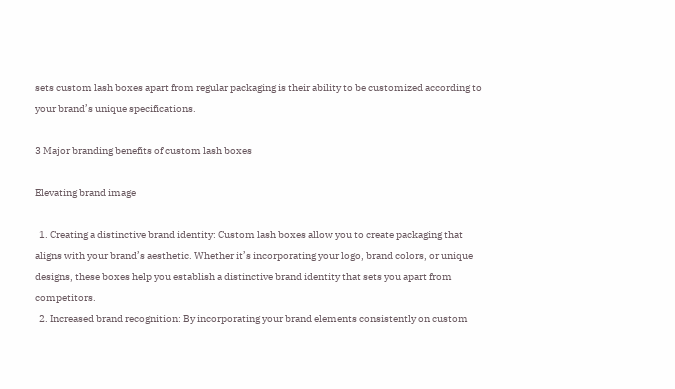sets custom lash boxes apart from regular packaging is their ability to be customized according to your brand’s unique specifications.

3 Major branding benefits of custom lash boxes

Elevating brand image

  1. Creating a distinctive brand identity: Custom lash boxes allow you to create packaging that aligns with your brand’s aesthetic. Whether it’s incorporating your logo, brand colors, or unique designs, these boxes help you establish a distinctive brand identity that sets you apart from competitors.
  2. Increased brand recognition: By incorporating your brand elements consistently on custom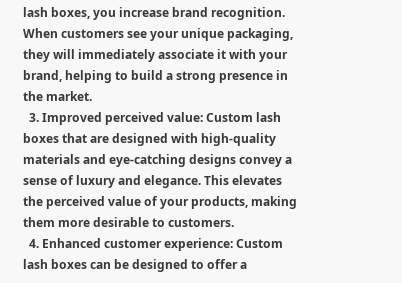lash boxes, you increase brand recognition. When customers see your unique packaging, they will immediately associate it with your brand, helping to build a strong presence in the market.
  3. Improved perceived value: Custom lash boxes that are designed with high-quality materials and eye-catching designs convey a sense of luxury and elegance. This elevates the perceived value of your products, making them more desirable to customers.
  4. Enhanced customer experience: Custom lash boxes can be designed to offer a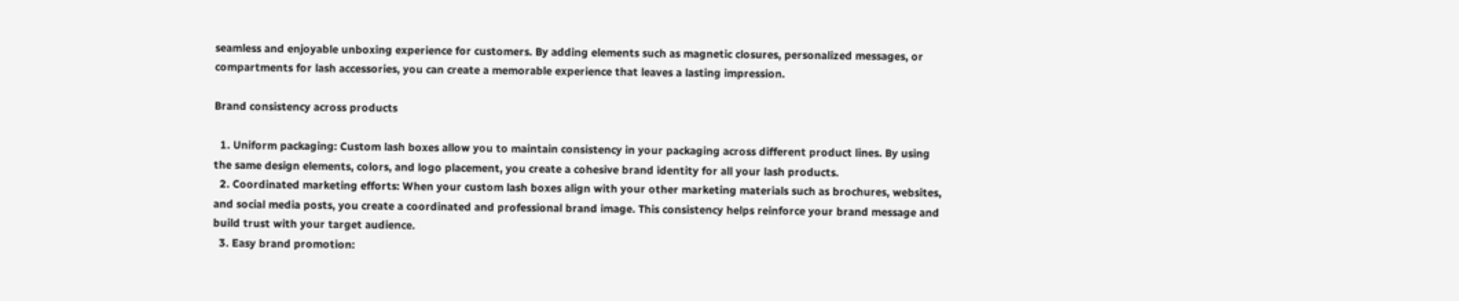seamless and enjoyable unboxing experience for customers. By adding elements such as magnetic closures, personalized messages, or compartments for lash accessories, you can create a memorable experience that leaves a lasting impression.

Brand consistency across products

  1. Uniform packaging: Custom lash boxes allow you to maintain consistency in your packaging across different product lines. By using the same design elements, colors, and logo placement, you create a cohesive brand identity for all your lash products.
  2. Coordinated marketing efforts: When your custom lash boxes align with your other marketing materials such as brochures, websites, and social media posts, you create a coordinated and professional brand image. This consistency helps reinforce your brand message and build trust with your target audience.
  3. Easy brand promotion: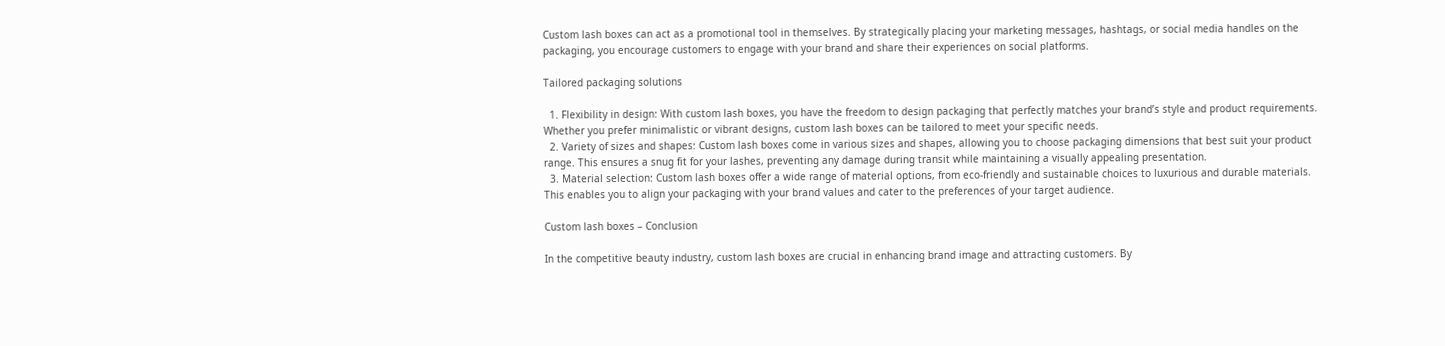Custom lash boxes can act as a promotional tool in themselves. By strategically placing your marketing messages, hashtags, or social media handles on the packaging, you encourage customers to engage with your brand and share their experiences on social platforms.

Tailored packaging solutions

  1. Flexibility in design: With custom lash boxes, you have the freedom to design packaging that perfectly matches your brand’s style and product requirements. Whether you prefer minimalistic or vibrant designs, custom lash boxes can be tailored to meet your specific needs.
  2. Variety of sizes and shapes: Custom lash boxes come in various sizes and shapes, allowing you to choose packaging dimensions that best suit your product range. This ensures a snug fit for your lashes, preventing any damage during transit while maintaining a visually appealing presentation.
  3. Material selection: Custom lash boxes offer a wide range of material options, from eco-friendly and sustainable choices to luxurious and durable materials. This enables you to align your packaging with your brand values and cater to the preferences of your target audience.

Custom lash boxes – Conclusion

In the competitive beauty industry, custom lash boxes are crucial in enhancing brand image and attracting customers. By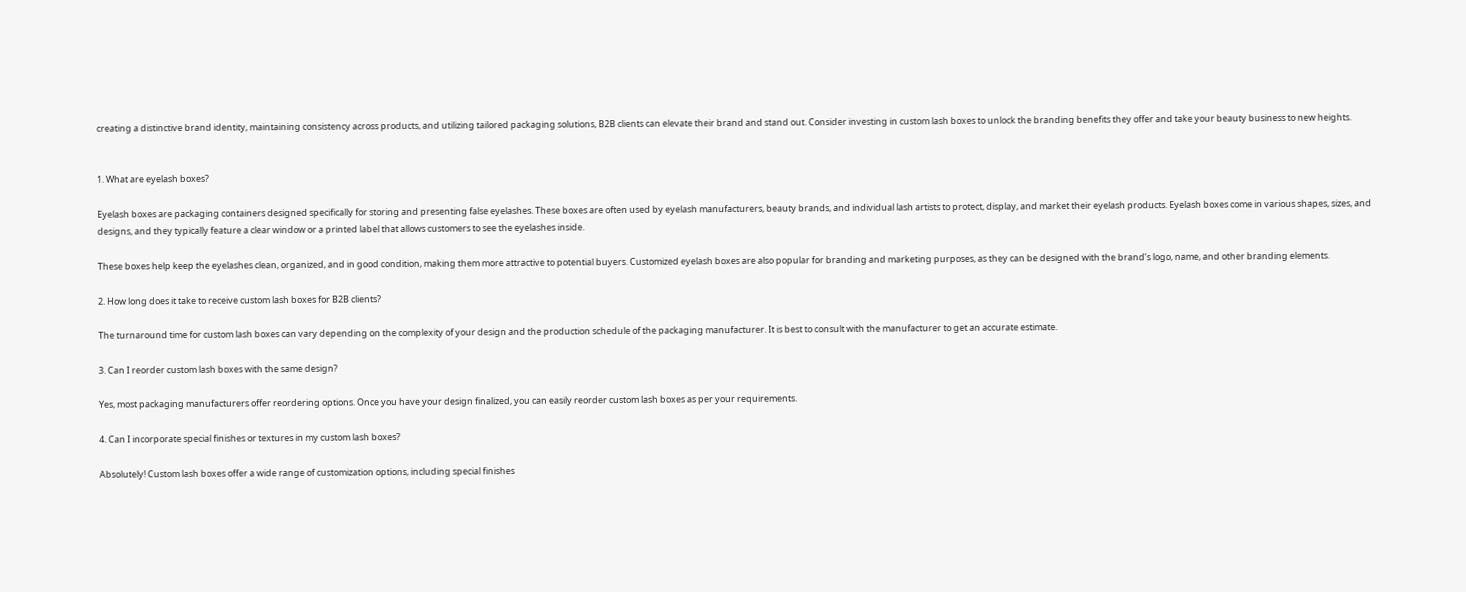creating a distinctive brand identity, maintaining consistency across products, and utilizing tailored packaging solutions, B2B clients can elevate their brand and stand out. Consider investing in custom lash boxes to unlock the branding benefits they offer and take your beauty business to new heights.


1. What are eyelash boxes?

Eyelash boxes are packaging containers designed specifically for storing and presenting false eyelashes. These boxes are often used by eyelash manufacturers, beauty brands, and individual lash artists to protect, display, and market their eyelash products. Eyelash boxes come in various shapes, sizes, and designs, and they typically feature a clear window or a printed label that allows customers to see the eyelashes inside.

These boxes help keep the eyelashes clean, organized, and in good condition, making them more attractive to potential buyers. Customized eyelash boxes are also popular for branding and marketing purposes, as they can be designed with the brand’s logo, name, and other branding elements.

2. How long does it take to receive custom lash boxes for B2B clients?

The turnaround time for custom lash boxes can vary depending on the complexity of your design and the production schedule of the packaging manufacturer. It is best to consult with the manufacturer to get an accurate estimate.

3. Can I reorder custom lash boxes with the same design?

Yes, most packaging manufacturers offer reordering options. Once you have your design finalized, you can easily reorder custom lash boxes as per your requirements.

4. Can I incorporate special finishes or textures in my custom lash boxes?

Absolutely! Custom lash boxes offer a wide range of customization options, including special finishes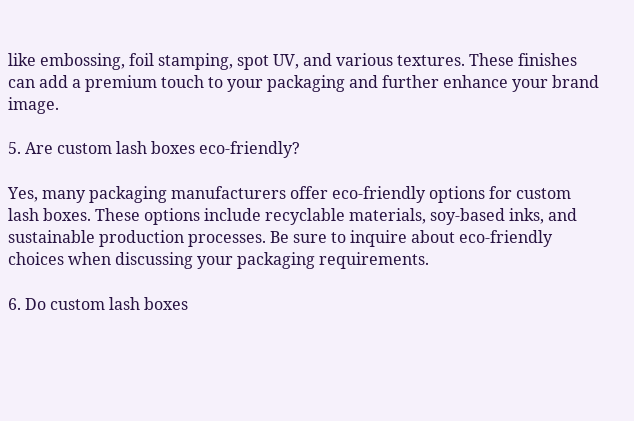like embossing, foil stamping, spot UV, and various textures. These finishes can add a premium touch to your packaging and further enhance your brand image.

5. Are custom lash boxes eco-friendly?

Yes, many packaging manufacturers offer eco-friendly options for custom lash boxes. These options include recyclable materials, soy-based inks, and sustainable production processes. Be sure to inquire about eco-friendly choices when discussing your packaging requirements.

6. Do custom lash boxes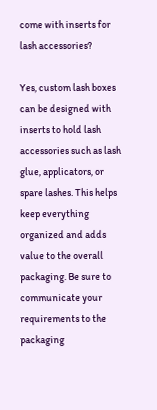come with inserts for lash accessories?

Yes, custom lash boxes can be designed with inserts to hold lash accessories such as lash glue, applicators, or spare lashes. This helps keep everything organized and adds value to the overall packaging. Be sure to communicate your requirements to the packaging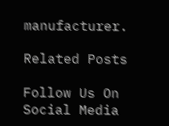manufacturer.

Related Posts

Follow Us On Social Media